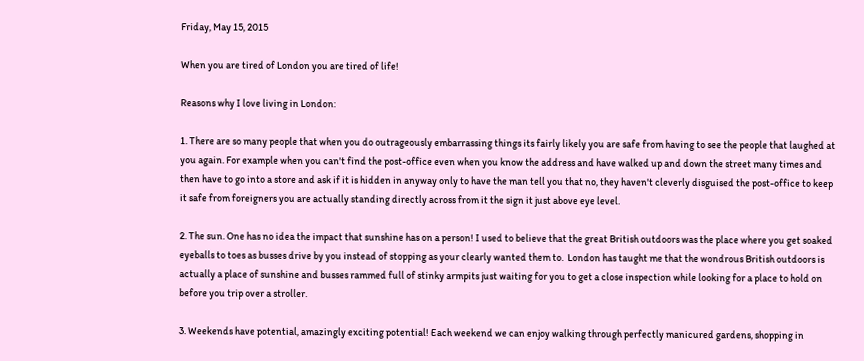Friday, May 15, 2015

When you are tired of London you are tired of life!

Reasons why I love living in London:

1. There are so many people that when you do outrageously embarrassing things its fairly likely you are safe from having to see the people that laughed at you again. For example when you can't find the post-office even when you know the address and have walked up and down the street many times and then have to go into a store and ask if it is hidden in anyway only to have the man tell you that no, they haven't cleverly disguised the post-office to keep it safe from foreigners you are actually standing directly across from it the sign it just above eye level.

2. The sun. One has no idea the impact that sunshine has on a person! I used to believe that the great British outdoors was the place where you get soaked eyeballs to toes as busses drive by you instead of stopping as your clearly wanted them to.  London has taught me that the wondrous British outdoors is actually a place of sunshine and busses rammed full of stinky armpits just waiting for you to get a close inspection while looking for a place to hold on before you trip over a stroller.

3. Weekends have potential, amazingly exciting potential! Each weekend we can enjoy walking through perfectly manicured gardens, shopping in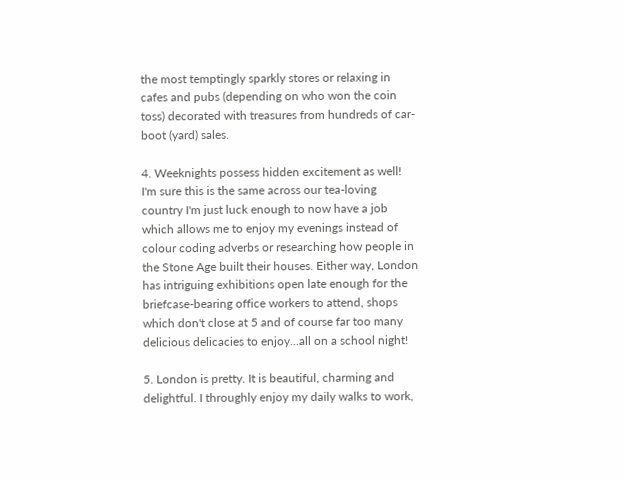the most temptingly sparkly stores or relaxing in cafes and pubs (depending on who won the coin toss) decorated with treasures from hundreds of car-boot (yard) sales.

4. Weeknights possess hidden excitement as well! I'm sure this is the same across our tea-loving country I'm just luck enough to now have a job which allows me to enjoy my evenings instead of colour coding adverbs or researching how people in the Stone Age built their houses. Either way, London has intriguing exhibitions open late enough for the briefcase-bearing office workers to attend, shops which don't close at 5 and of course far too many delicious delicacies to enjoy...all on a school night!

5. London is pretty. It is beautiful, charming and delightful. I throughly enjoy my daily walks to work,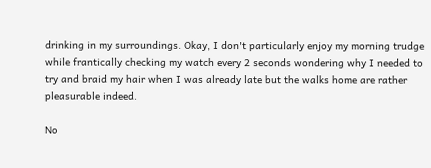drinking in my surroundings. Okay, I don't particularly enjoy my morning trudge while frantically checking my watch every 2 seconds wondering why I needed to try and braid my hair when I was already late but the walks home are rather pleasurable indeed.

No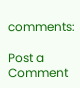comments:

Post a Comment